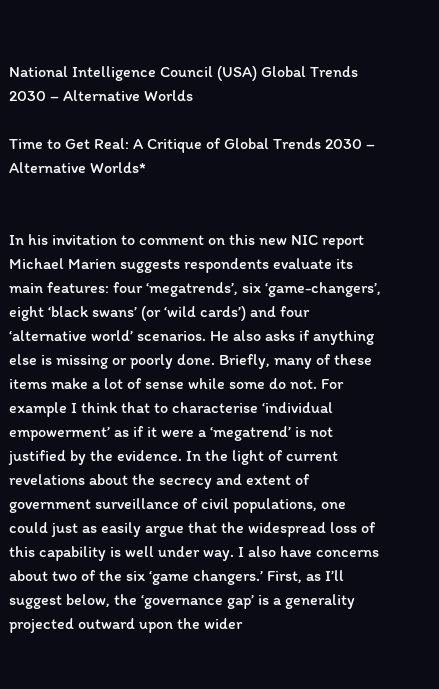National Intelligence Council (USA) Global Trends 2030 – Alternative Worlds

Time to Get Real: A Critique of Global Trends 2030 – Alternative Worlds*


In his invitation to comment on this new NIC report Michael Marien suggests respondents evaluate its main features: four ‘megatrends’, six ‘game-changers’, eight ‘black swans’ (or ‘wild cards’) and four ‘alternative world’ scenarios. He also asks if anything else is missing or poorly done. Briefly, many of these items make a lot of sense while some do not. For example I think that to characterise ‘individual empowerment’ as if it were a ‘megatrend’ is not justified by the evidence. In the light of current revelations about the secrecy and extent of government surveillance of civil populations, one could just as easily argue that the widespread loss of this capability is well under way. I also have concerns about two of the six ‘game changers.’ First, as I’ll suggest below, the ‘governance gap’ is a generality projected outward upon the wider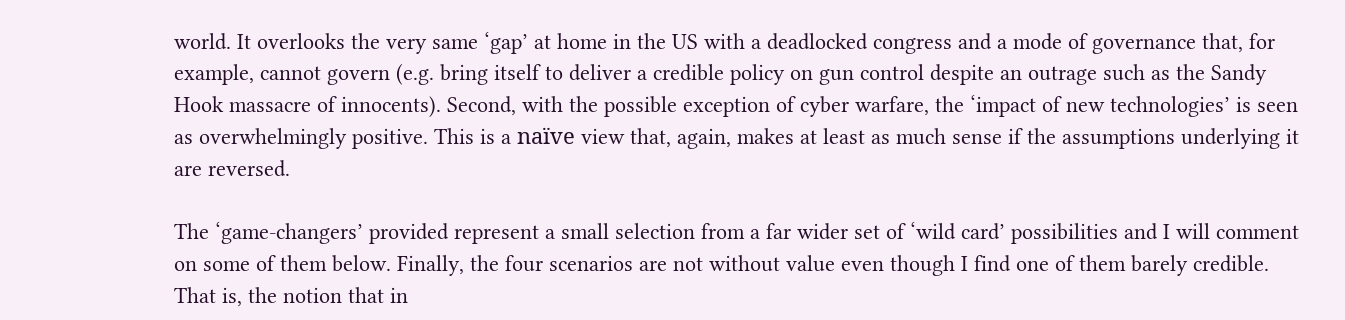world. It overlooks the very same ‘gap’ at home in the US with a deadlocked congress and a mode of governance that, for example, cannot govern (e.g. bring itself to deliver a credible policy on gun control despite an outrage such as the Sandy Hook massacre of innocents). Second, with the possible exception of cyber warfare, the ‘impact of new technologies’ is seen as overwhelmingly positive. This is a naïve view that, again, makes at least as much sense if the assumptions underlying it are reversed.

The ‘game-changers’ provided represent a small selection from a far wider set of ‘wild card’ possibilities and I will comment on some of them below. Finally, the four scenarios are not without value even though I find one of them barely credible. That is, the notion that in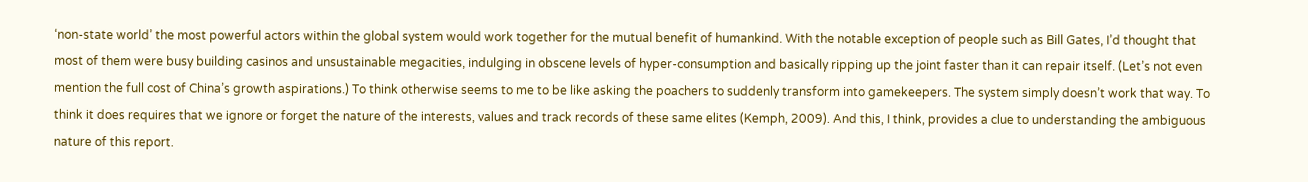‘non-state world’ the most powerful actors within the global system would work together for the mutual benefit of humankind. With the notable exception of people such as Bill Gates, I’d thought that most of them were busy building casinos and unsustainable megacities, indulging in obscene levels of hyper-consumption and basically ripping up the joint faster than it can repair itself. (Let’s not even mention the full cost of China’s growth aspirations.) To think otherwise seems to me to be like asking the poachers to suddenly transform into gamekeepers. The system simply doesn’t work that way. To think it does requires that we ignore or forget the nature of the interests, values and track records of these same elites (Kemph, 2009). And this, I think, provides a clue to understanding the ambiguous nature of this report.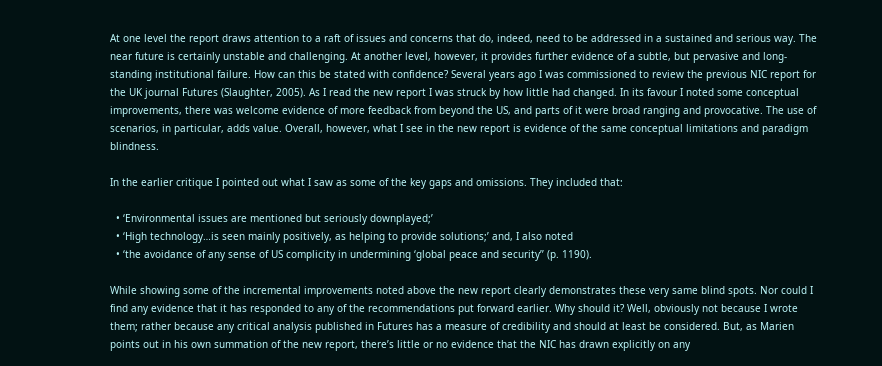At one level the report draws attention to a raft of issues and concerns that do, indeed, need to be addressed in a sustained and serious way. The near future is certainly unstable and challenging. At another level, however, it provides further evidence of a subtle, but pervasive and long-standing institutional failure. How can this be stated with confidence? Several years ago I was commissioned to review the previous NIC report for the UK journal Futures (Slaughter, 2005). As I read the new report I was struck by how little had changed. In its favour I noted some conceptual improvements, there was welcome evidence of more feedback from beyond the US, and parts of it were broad ranging and provocative. The use of scenarios, in particular, adds value. Overall, however, what I see in the new report is evidence of the same conceptual limitations and paradigm blindness.

In the earlier critique I pointed out what I saw as some of the key gaps and omissions. They included that:

  • ‘Environmental issues are mentioned but seriously downplayed;’
  • ‘High technology…is seen mainly positively, as helping to provide solutions;’ and, I also noted
  • ‘the avoidance of any sense of US complicity in undermining ‘global peace and security’’ (p. 1190).

While showing some of the incremental improvements noted above the new report clearly demonstrates these very same blind spots. Nor could I find any evidence that it has responded to any of the recommendations put forward earlier. Why should it? Well, obviously not because I wrote them; rather because any critical analysis published in Futures has a measure of credibility and should at least be considered. But, as Marien points out in his own summation of the new report, there’s little or no evidence that the NIC has drawn explicitly on any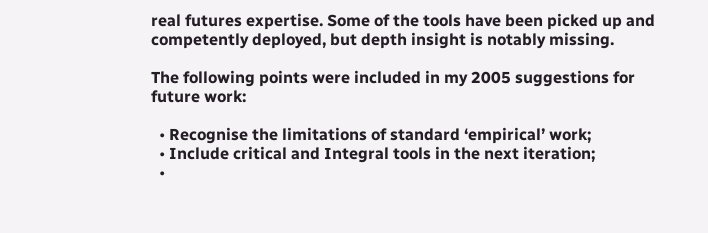real futures expertise. Some of the tools have been picked up and competently deployed, but depth insight is notably missing.

The following points were included in my 2005 suggestions for future work:

  • Recognise the limitations of standard ‘empirical’ work;
  • Include critical and Integral tools in the next iteration;
  •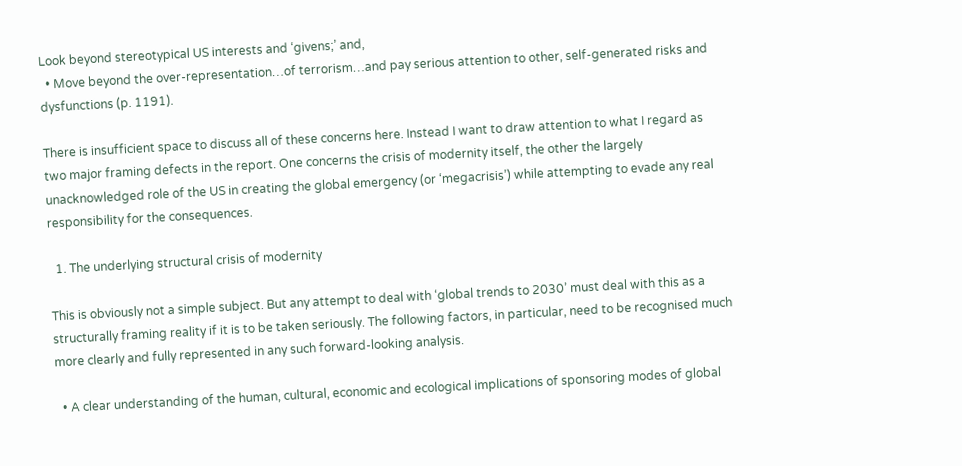Look beyond stereotypical US interests and ‘givens;’ and,
  • Move beyond the over-representation…of terrorism…and pay serious attention to other, self-generated risks and dysfunctions (p. 1191).

There is insufficient space to discuss all of these concerns here. Instead I want to draw attention to what I regard as two major framing defects in the report. One concerns the crisis of modernity itself, the other the largely unacknowledged role of the US in creating the global emergency (or ‘megacrisis’) while attempting to evade any real responsibility for the consequences.

  1. The underlying structural crisis of modernity

This is obviously not a simple subject. But any attempt to deal with ‘global trends to 2030’ must deal with this as a structurally framing reality if it is to be taken seriously. The following factors, in particular, need to be recognised much more clearly and fully represented in any such forward-looking analysis.

  • A clear understanding of the human, cultural, economic and ecological implications of sponsoring modes of global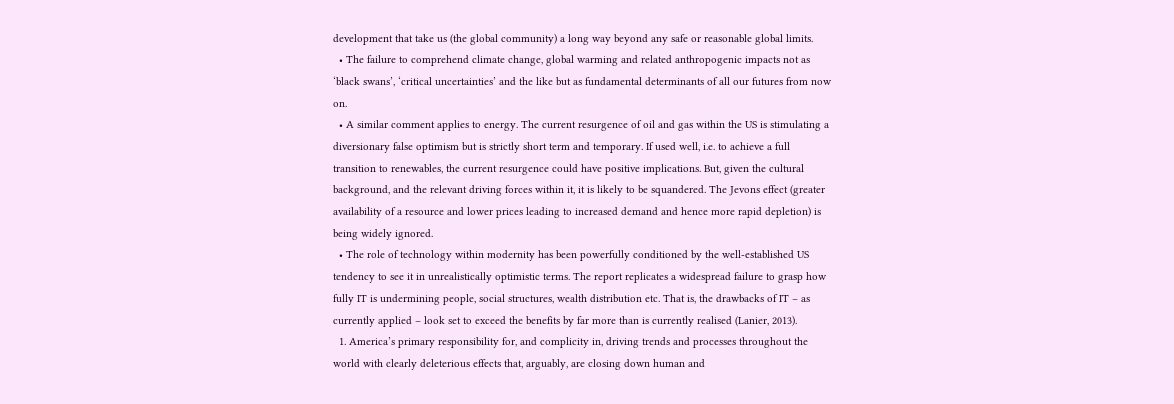development that take us (the global community) a long way beyond any safe or reasonable global limits.
  • The failure to comprehend climate change, global warming and related anthropogenic impacts not as ‘black swans’, ‘critical uncertainties’ and the like but as fundamental determinants of all our futures from now on.
  • A similar comment applies to energy. The current resurgence of oil and gas within the US is stimulating a diversionary false optimism but is strictly short term and temporary. If used well, i.e. to achieve a full transition to renewables, the current resurgence could have positive implications. But, given the cultural background, and the relevant driving forces within it, it is likely to be squandered. The Jevons effect (greater availability of a resource and lower prices leading to increased demand and hence more rapid depletion) is being widely ignored.
  • The role of technology within modernity has been powerfully conditioned by the well-established US tendency to see it in unrealistically optimistic terms. The report replicates a widespread failure to grasp how fully IT is undermining people, social structures, wealth distribution etc. That is, the drawbacks of IT – as currently applied – look set to exceed the benefits by far more than is currently realised (Lanier, 2013).
  1. America’s primary responsibility for, and complicity in, driving trends and processes throughout the world with clearly deleterious effects that, arguably, are closing down human and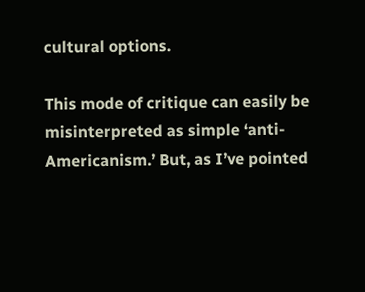cultural options.

This mode of critique can easily be misinterpreted as simple ‘anti-Americanism.’ But, as I’ve pointed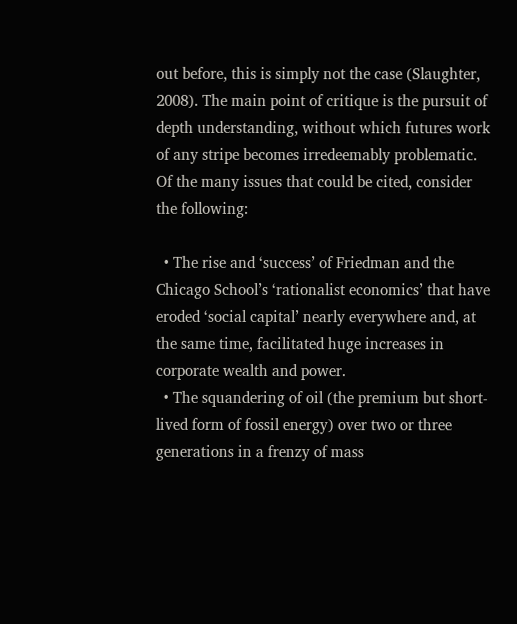out before, this is simply not the case (Slaughter, 2008). The main point of critique is the pursuit of depth understanding, without which futures work of any stripe becomes irredeemably problematic. Of the many issues that could be cited, consider the following:

  • The rise and ‘success’ of Friedman and the Chicago School’s ‘rationalist economics’ that have eroded ‘social capital’ nearly everywhere and, at the same time, facilitated huge increases in corporate wealth and power.
  • The squandering of oil (the premium but short-lived form of fossil energy) over two or three generations in a frenzy of mass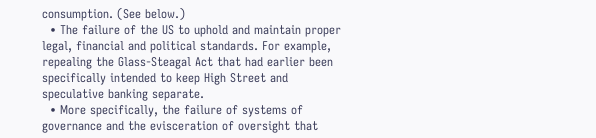consumption. (See below.)
  • The failure of the US to uphold and maintain proper legal, financial and political standards. For example, repealing the Glass-Steagal Act that had earlier been specifically intended to keep High Street and speculative banking separate.
  • More specifically, the failure of systems of governance and the evisceration of oversight that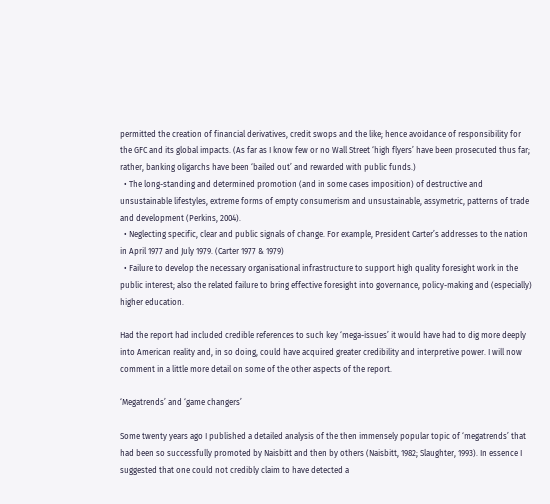permitted the creation of financial derivatives, credit swops and the like; hence avoidance of responsibility for the GFC and its global impacts. (As far as I know few or no Wall Street ‘high flyers’ have been prosecuted thus far; rather, banking oligarchs have been ‘bailed out’ and rewarded with public funds.)
  • The long-standing and determined promotion (and in some cases imposition) of destructive and unsustainable lifestyles, extreme forms of empty consumerism and unsustainable, assymetric, patterns of trade and development (Perkins, 2004).
  • Neglecting specific, clear and public signals of change. For example, President Carter’s addresses to the nation in April 1977 and July 1979. (Carter 1977 & 1979)
  • Failure to develop the necessary organisational infrastructure to support high quality foresight work in the public interest; also the related failure to bring effective foresight into governance, policy-making and (especially) higher education.

Had the report had included credible references to such key ‘mega-issues’ it would have had to dig more deeply into American reality and, in so doing, could have acquired greater credibility and interpretive power. I will now comment in a little more detail on some of the other aspects of the report.

‘Megatrends’ and ‘game changers’

Some twenty years ago I published a detailed analysis of the then immensely popular topic of ‘megatrends’ that had been so successfully promoted by Naisbitt and then by others (Naisbitt, 1982; Slaughter, 1993). In essence I suggested that one could not credibly claim to have detected a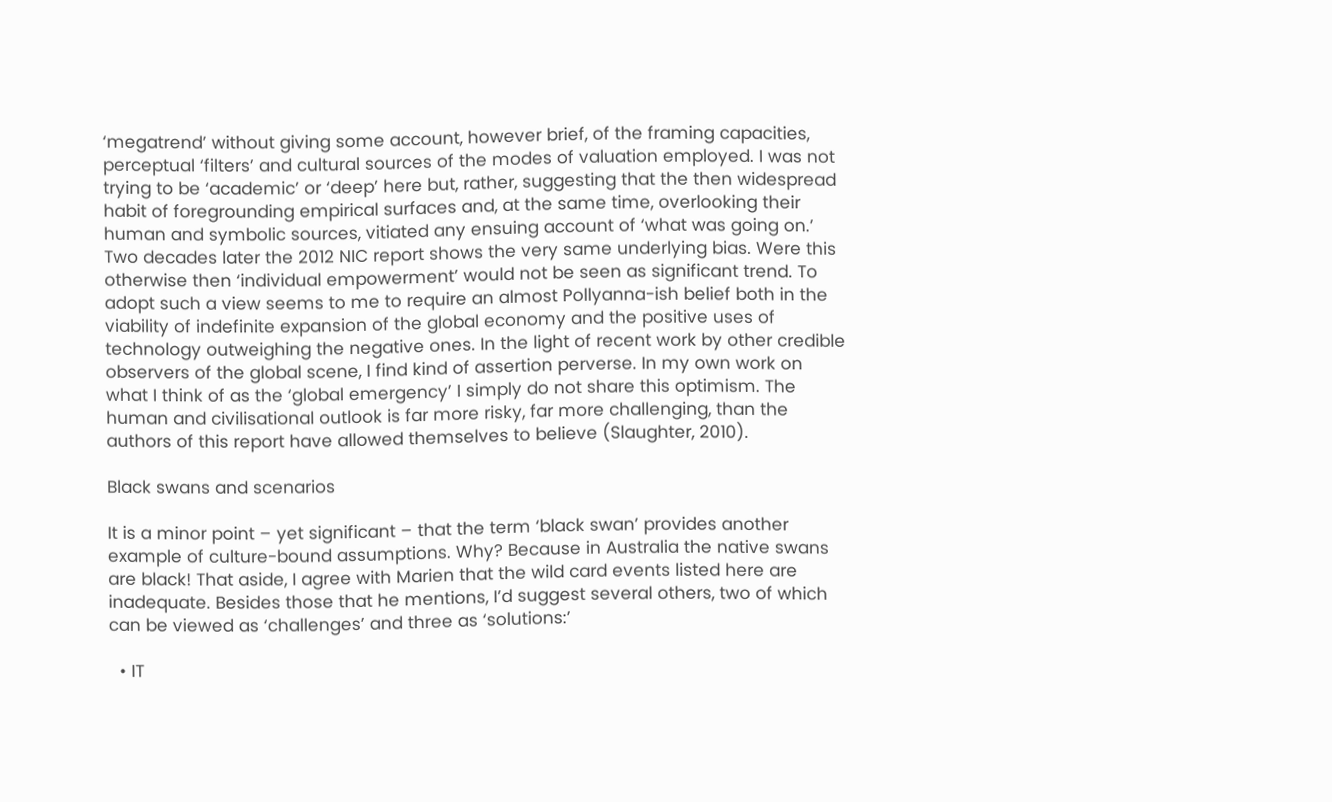‘megatrend’ without giving some account, however brief, of the framing capacities, perceptual ‘filters’ and cultural sources of the modes of valuation employed. I was not trying to be ‘academic’ or ‘deep’ here but, rather, suggesting that the then widespread habit of foregrounding empirical surfaces and, at the same time, overlooking their human and symbolic sources, vitiated any ensuing account of ‘what was going on.’ Two decades later the 2012 NIC report shows the very same underlying bias. Were this otherwise then ‘individual empowerment’ would not be seen as significant trend. To adopt such a view seems to me to require an almost Pollyanna-ish belief both in the viability of indefinite expansion of the global economy and the positive uses of technology outweighing the negative ones. In the light of recent work by other credible observers of the global scene, I find kind of assertion perverse. In my own work on what I think of as the ‘global emergency’ I simply do not share this optimism. The human and civilisational outlook is far more risky, far more challenging, than the authors of this report have allowed themselves to believe (Slaughter, 2010).

Black swans and scenarios

It is a minor point – yet significant – that the term ‘black swan’ provides another example of culture-bound assumptions. Why? Because in Australia the native swans are black! That aside, I agree with Marien that the wild card events listed here are inadequate. Besides those that he mentions, I’d suggest several others, two of which can be viewed as ‘challenges’ and three as ‘solutions:’

  • IT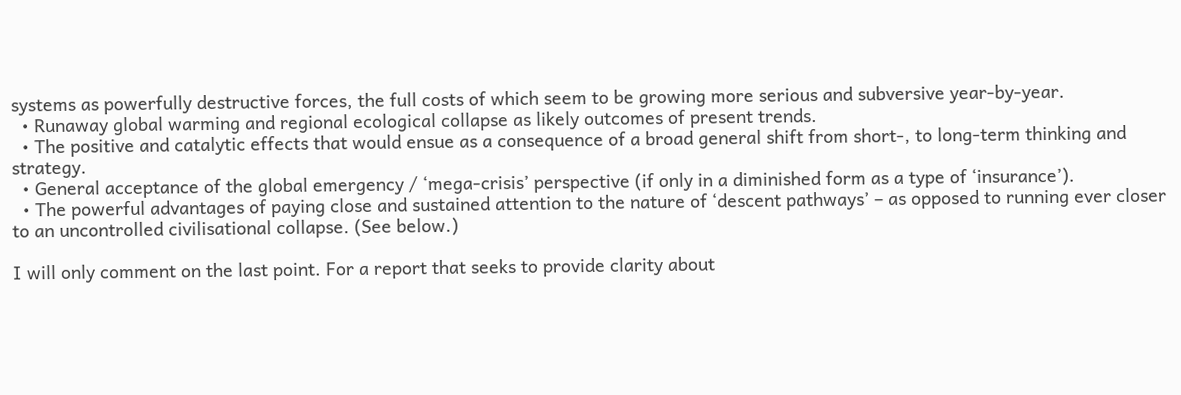systems as powerfully destructive forces, the full costs of which seem to be growing more serious and subversive year-by-year.
  • Runaway global warming and regional ecological collapse as likely outcomes of present trends.
  • The positive and catalytic effects that would ensue as a consequence of a broad general shift from short-, to long-term thinking and strategy.
  • General acceptance of the global emergency / ‘mega-crisis’ perspective (if only in a diminished form as a type of ‘insurance’).
  • The powerful advantages of paying close and sustained attention to the nature of ‘descent pathways’ – as opposed to running ever closer to an uncontrolled civilisational collapse. (See below.)

I will only comment on the last point. For a report that seeks to provide clarity about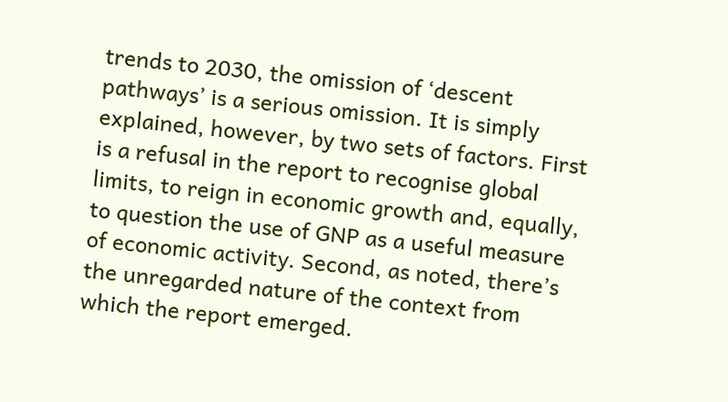trends to 2030, the omission of ‘descent pathways’ is a serious omission. It is simply explained, however, by two sets of factors. First is a refusal in the report to recognise global limits, to reign in economic growth and, equally, to question the use of GNP as a useful measure of economic activity. Second, as noted, there’s the unregarded nature of the context from which the report emerged.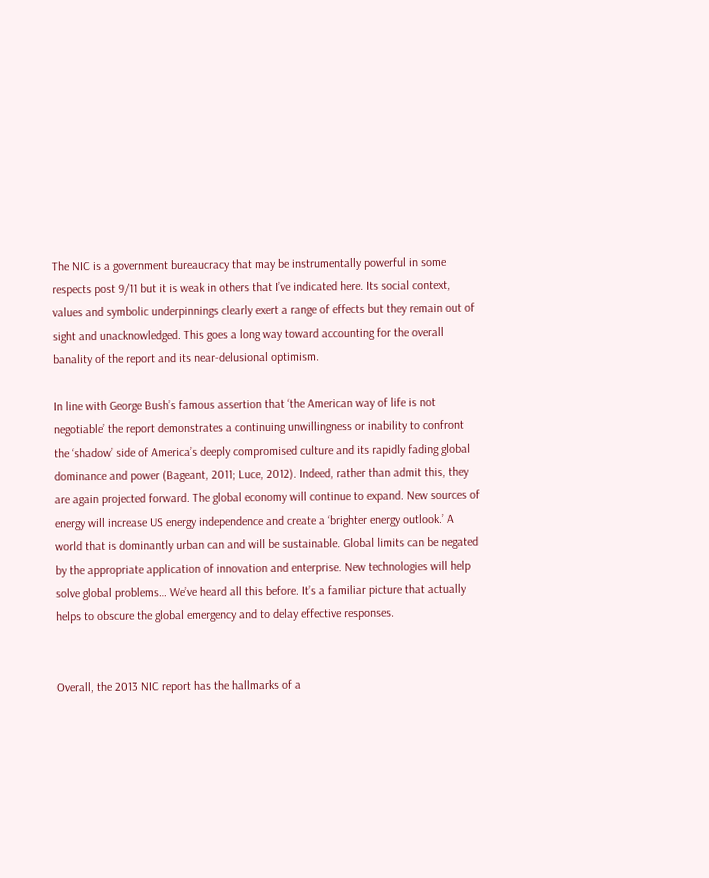The NIC is a government bureaucracy that may be instrumentally powerful in some respects post 9/11 but it is weak in others that I’ve indicated here. Its social context, values and symbolic underpinnings clearly exert a range of effects but they remain out of sight and unacknowledged. This goes a long way toward accounting for the overall banality of the report and its near-delusional optimism.

In line with George Bush’s famous assertion that ‘the American way of life is not negotiable’ the report demonstrates a continuing unwillingness or inability to confront the ‘shadow’ side of America’s deeply compromised culture and its rapidly fading global dominance and power (Bageant, 2011; Luce, 2012). Indeed, rather than admit this, they are again projected forward. The global economy will continue to expand. New sources of energy will increase US energy independence and create a ‘brighter energy outlook.’ A world that is dominantly urban can and will be sustainable. Global limits can be negated by the appropriate application of innovation and enterprise. New technologies will help solve global problems… We’ve heard all this before. It’s a familiar picture that actually helps to obscure the global emergency and to delay effective responses.


Overall, the 2013 NIC report has the hallmarks of a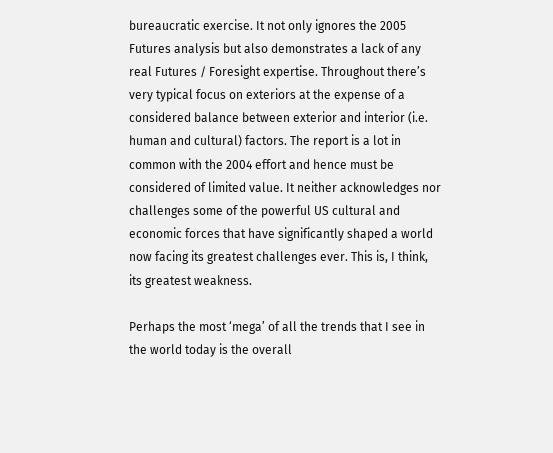bureaucratic exercise. It not only ignores the 2005 Futures analysis but also demonstrates a lack of any real Futures / Foresight expertise. Throughout there’s very typical focus on exteriors at the expense of a considered balance between exterior and interior (i.e. human and cultural) factors. The report is a lot in common with the 2004 effort and hence must be considered of limited value. It neither acknowledges nor challenges some of the powerful US cultural and economic forces that have significantly shaped a world now facing its greatest challenges ever. This is, I think, its greatest weakness.

Perhaps the most ‘mega’ of all the trends that I see in the world today is the overall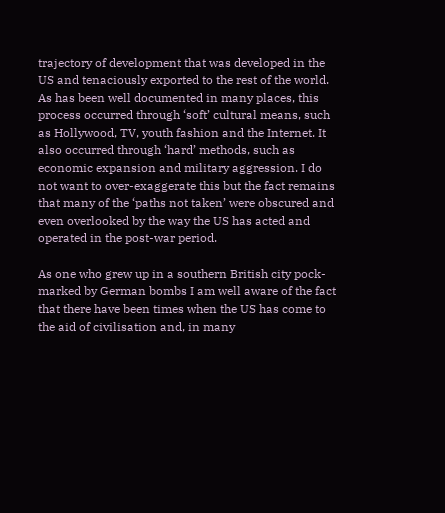trajectory of development that was developed in the US and tenaciously exported to the rest of the world. As has been well documented in many places, this process occurred through ‘soft’ cultural means, such as Hollywood, TV, youth fashion and the Internet. It also occurred through ‘hard’ methods, such as economic expansion and military aggression. I do not want to over-exaggerate this but the fact remains that many of the ‘paths not taken’ were obscured and even overlooked by the way the US has acted and operated in the post-war period.

As one who grew up in a southern British city pock-marked by German bombs I am well aware of the fact that there have been times when the US has come to the aid of civilisation and, in many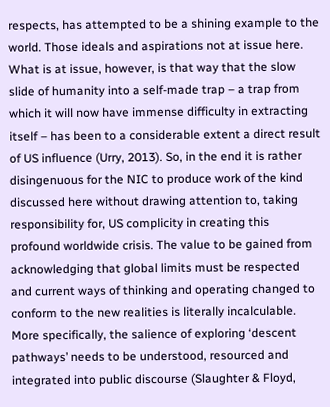respects, has attempted to be a shining example to the world. Those ideals and aspirations not at issue here. What is at issue, however, is that way that the slow slide of humanity into a self-made trap – a trap from which it will now have immense difficulty in extracting itself – has been to a considerable extent a direct result of US influence (Urry, 2013). So, in the end it is rather disingenuous for the NIC to produce work of the kind discussed here without drawing attention to, taking responsibility for, US complicity in creating this profound worldwide crisis. The value to be gained from acknowledging that global limits must be respected and current ways of thinking and operating changed to conform to the new realities is literally incalculable. More specifically, the salience of exploring ‘descent pathways’ needs to be understood, resourced and integrated into public discourse (Slaughter & Floyd,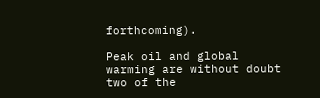forthcoming).

Peak oil and global warming are without doubt two of the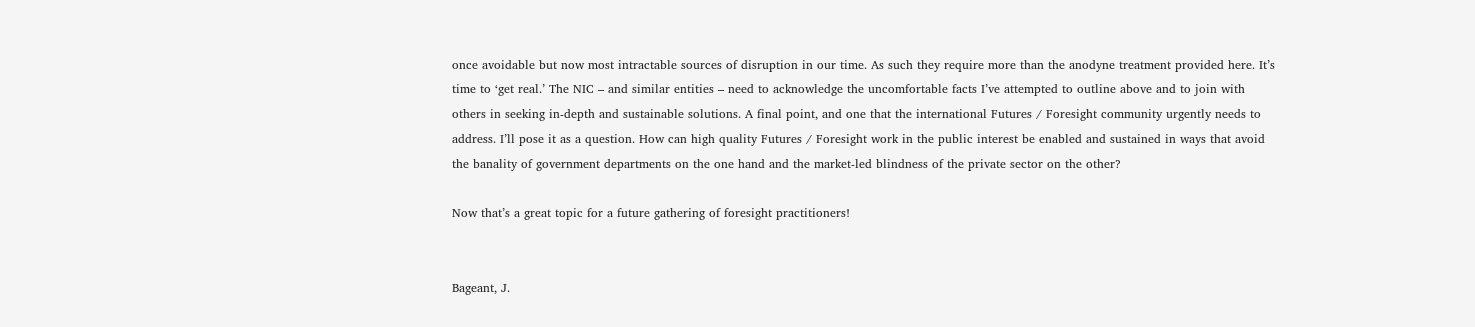once avoidable but now most intractable sources of disruption in our time. As such they require more than the anodyne treatment provided here. It’s time to ‘get real.’ The NIC – and similar entities – need to acknowledge the uncomfortable facts I’ve attempted to outline above and to join with others in seeking in-depth and sustainable solutions. A final point, and one that the international Futures / Foresight community urgently needs to address. I’ll pose it as a question. How can high quality Futures / Foresight work in the public interest be enabled and sustained in ways that avoid the banality of government departments on the one hand and the market-led blindness of the private sector on the other?

Now that’s a great topic for a future gathering of foresight practitioners!


Bageant, J.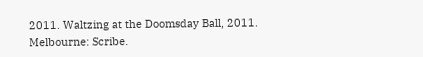2011. Waltzing at the Doomsday Ball, 2011. Melbourne: Scribe.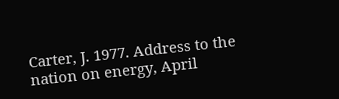Carter, J. 1977. Address to the nation on energy, April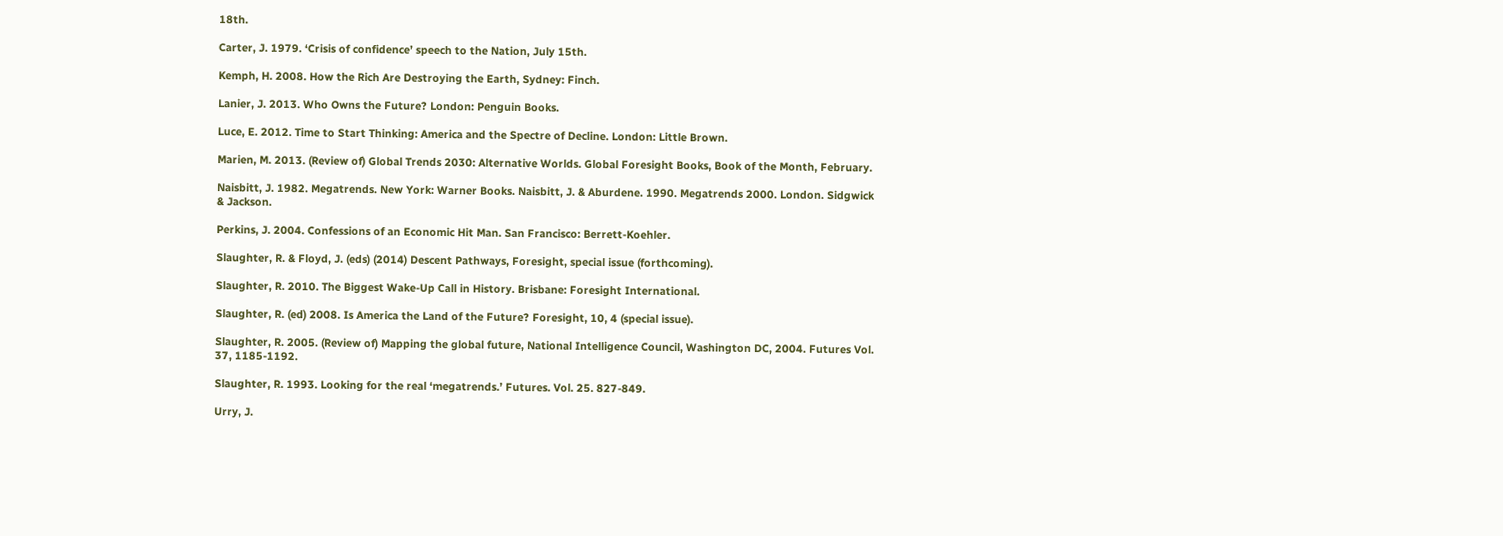18th.

Carter, J. 1979. ‘Crisis of confidence’ speech to the Nation, July 15th.

Kemph, H. 2008. How the Rich Are Destroying the Earth, Sydney: Finch.

Lanier, J. 2013. Who Owns the Future? London: Penguin Books.

Luce, E. 2012. Time to Start Thinking: America and the Spectre of Decline. London: Little Brown.

Marien, M. 2013. (Review of) Global Trends 2030: Alternative Worlds. Global Foresight Books, Book of the Month, February.

Naisbitt, J. 1982. Megatrends. New York: Warner Books. Naisbitt, J. & Aburdene. 1990. Megatrends 2000. London. Sidgwick & Jackson.

Perkins, J. 2004. Confessions of an Economic Hit Man. San Francisco: Berrett-Koehler.

Slaughter, R. & Floyd, J. (eds) (2014) Descent Pathways, Foresight, special issue (forthcoming).

Slaughter, R. 2010. The Biggest Wake-Up Call in History. Brisbane: Foresight International.

Slaughter, R. (ed) 2008. Is America the Land of the Future? Foresight, 10, 4 (special issue).

Slaughter, R. 2005. (Review of) Mapping the global future, National Intelligence Council, Washington DC, 2004. Futures Vol. 37, 1185-1192.

Slaughter, R. 1993. Looking for the real ‘megatrends.’ Futures. Vol. 25. 827-849.

Urry, J.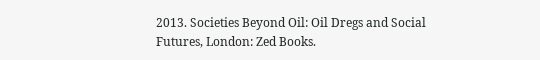2013. Societies Beyond Oil: Oil Dregs and Social Futures, London: Zed Books.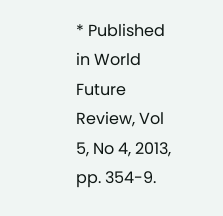* Published in World Future Review, Vol 5, No 4, 2013, pp. 354-9.